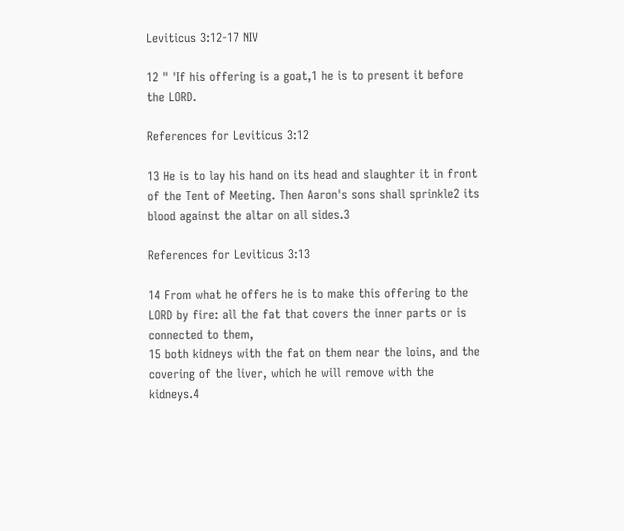Leviticus 3:12-17 NIV

12 " 'If his offering is a goat,1 he is to present it before the LORD.

References for Leviticus 3:12

13 He is to lay his hand on its head and slaughter it in front of the Tent of Meeting. Then Aaron's sons shall sprinkle2 its blood against the altar on all sides.3

References for Leviticus 3:13

14 From what he offers he is to make this offering to the LORD by fire: all the fat that covers the inner parts or is connected to them,
15 both kidneys with the fat on them near the loins, and the covering of the liver, which he will remove with the kidneys.4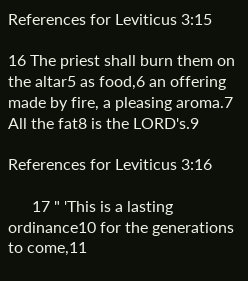References for Leviticus 3:15

16 The priest shall burn them on the altar5 as food,6 an offering made by fire, a pleasing aroma.7 All the fat8 is the LORD's.9

References for Leviticus 3:16

      17 " 'This is a lasting ordinance10 for the generations to come,11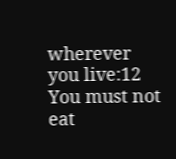wherever you live:12 You must not eat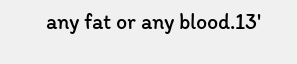any fat or any blood.13'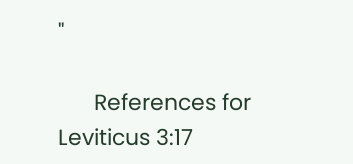"

      References for Leviticus 3:17